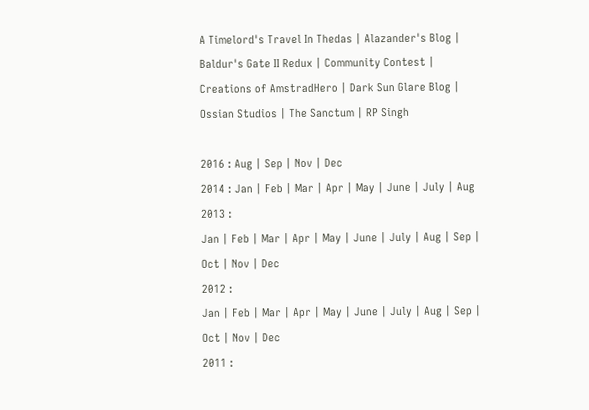A Timelord's Travel In Thedas | Alazander's Blog | Baldur's Gate II Redux | Community Contest | Creations of AmstradHero | Dark Sun Glare Blog | Ossian Studios | The Sanctum | RP Singh

2016 : Aug | Sep | Nov | Dec
2014 : Jan | Feb | Mar | Apr | May | June | July | Aug
2013 :
Jan | Feb | Mar | Apr | May | June | July | Aug | Sep | Oct | Nov | Dec
2012 :
Jan | Feb | Mar | Apr | May | June | July | Aug | Sep | Oct | Nov | Dec
2011 :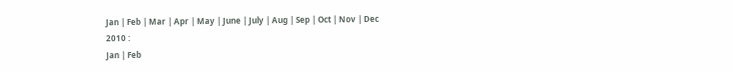Jan | Feb | Mar | Apr | May | June | July | Aug | Sep | Oct | Nov | Dec
2010 :
Jan | Feb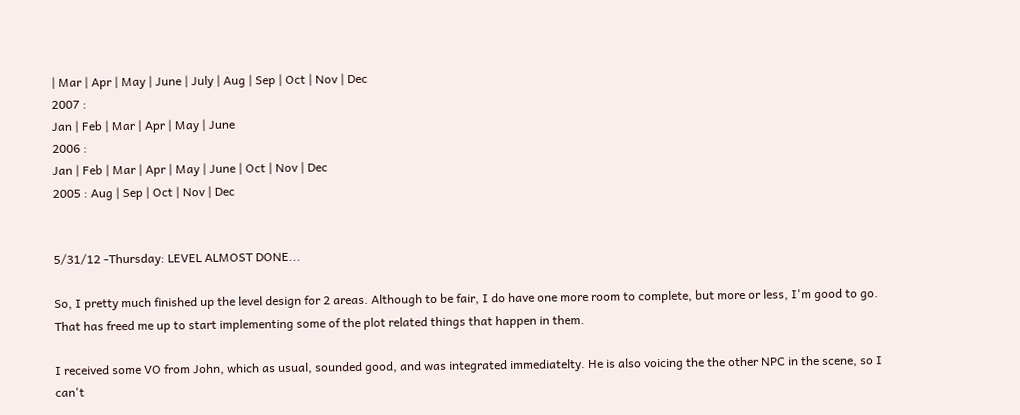| Mar | Apr | May | June | July | Aug | Sep | Oct | Nov | Dec
2007 :
Jan | Feb | Mar | Apr | May | June
2006 :
Jan | Feb | Mar | Apr | May | June | Oct | Nov | Dec
2005 : Aug | Sep | Oct | Nov | Dec


5/31/12 -Thursday: LEVEL ALMOST DONE...

So, I pretty much finished up the level design for 2 areas. Although to be fair, I do have one more room to complete, but more or less, I'm good to go. That has freed me up to start implementing some of the plot related things that happen in them.

I received some VO from John, which as usual, sounded good, and was integrated immediatelty. He is also voicing the the other NPC in the scene, so I can't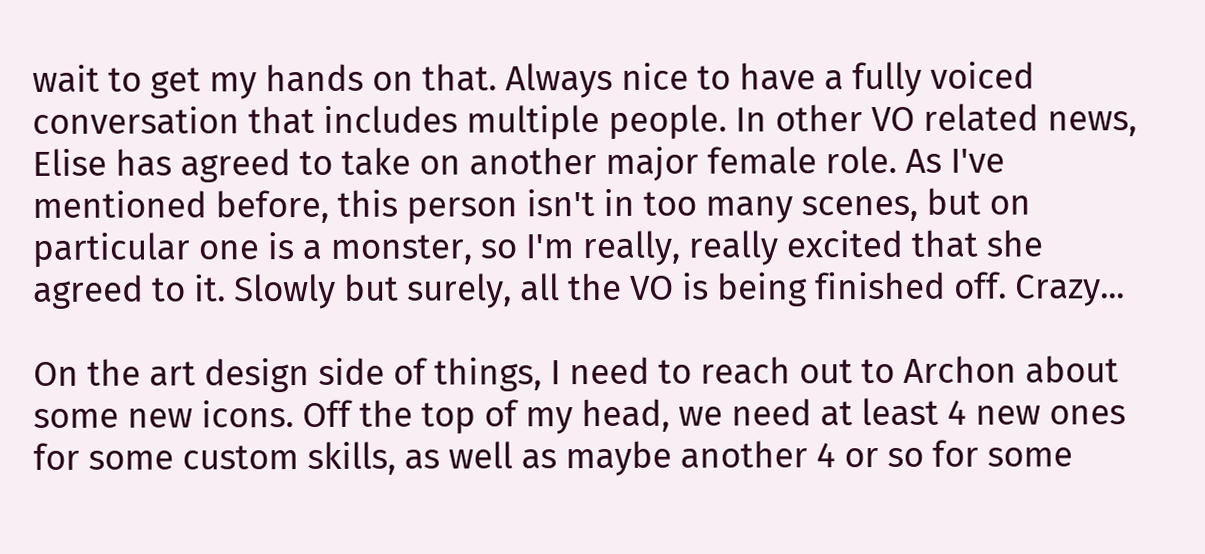wait to get my hands on that. Always nice to have a fully voiced conversation that includes multiple people. In other VO related news, Elise has agreed to take on another major female role. As I've mentioned before, this person isn't in too many scenes, but on particular one is a monster, so I'm really, really excited that she agreed to it. Slowly but surely, all the VO is being finished off. Crazy...

On the art design side of things, I need to reach out to Archon about some new icons. Off the top of my head, we need at least 4 new ones for some custom skills, as well as maybe another 4 or so for some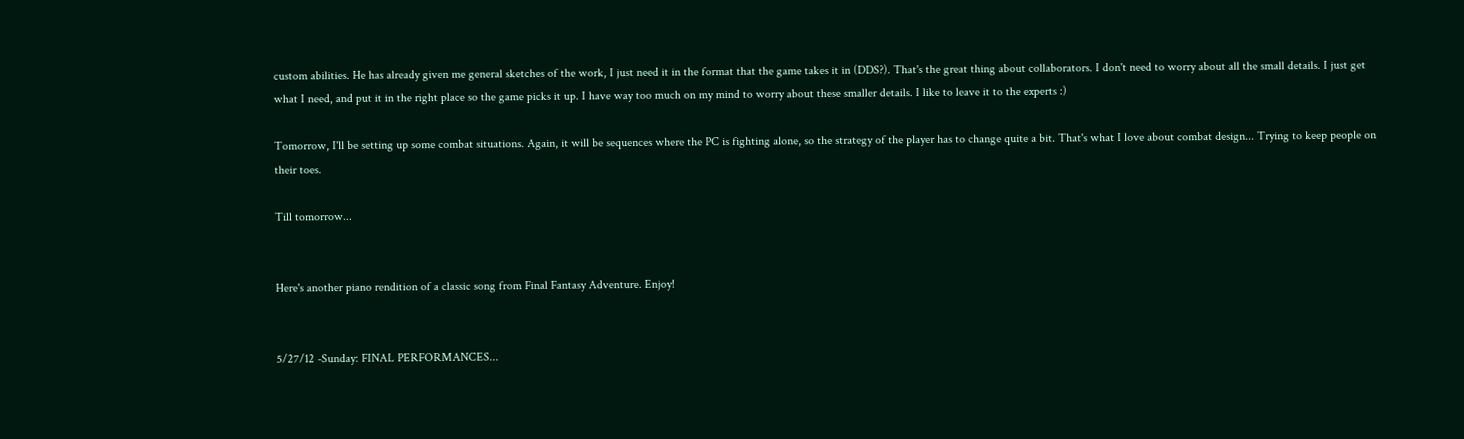custom abilities. He has already given me general sketches of the work, I just need it in the format that the game takes it in (DDS?). That's the great thing about collaborators. I don't need to worry about all the small details. I just get what I need, and put it in the right place so the game picks it up. I have way too much on my mind to worry about these smaller details. I like to leave it to the experts :)

Tomorrow, I'll be setting up some combat situations. Again, it will be sequences where the PC is fighting alone, so the strategy of the player has to change quite a bit. That's what I love about combat design... Trying to keep people on their toes.

Till tomorrow...


Here's another piano rendition of a classic song from Final Fantasy Adventure. Enjoy!


5/27/12 -Sunday: FINAL PERFORMANCES...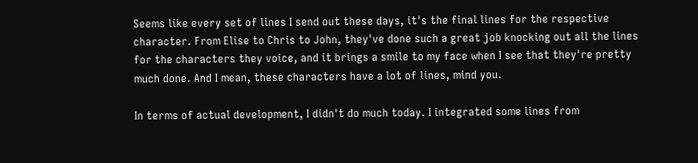Seems like every set of lines I send out these days, it's the final lines for the respective character. From Elise to Chris to John, they've done such a great job knocking out all the lines for the characters they voice, and it brings a smile to my face when I see that they're pretty much done. And I mean, these characters have a lot of lines, mind you.

In terms of actual development, I didn't do much today. I integrated some lines from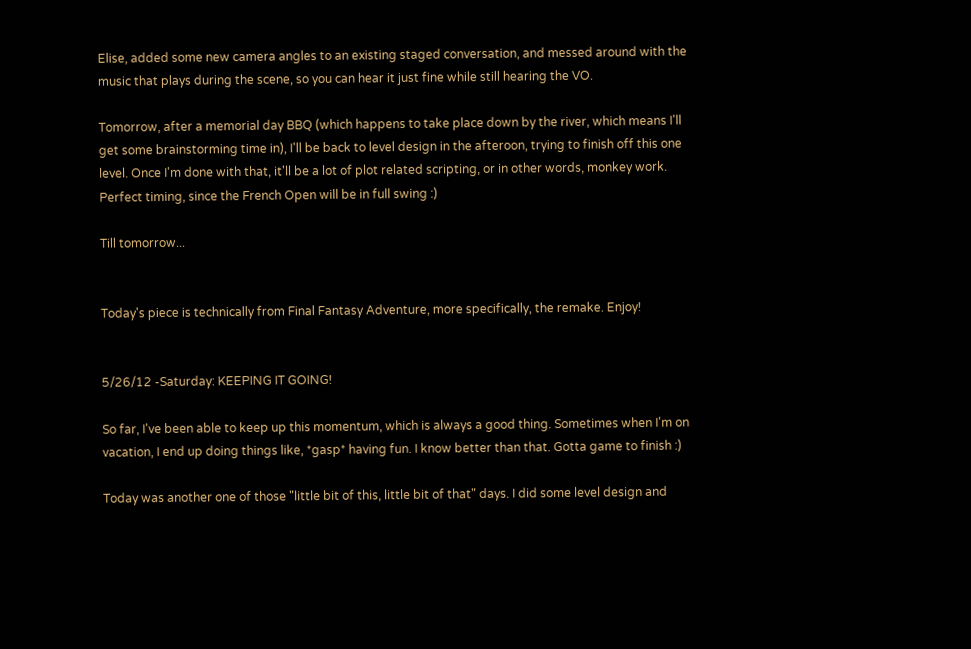Elise, added some new camera angles to an existing staged conversation, and messed around with the music that plays during the scene, so you can hear it just fine while still hearing the VO.

Tomorrow, after a memorial day BBQ (which happens to take place down by the river, which means I'll get some brainstorming time in), I'll be back to level design in the afteroon, trying to finish off this one level. Once I'm done with that, it'll be a lot of plot related scripting, or in other words, monkey work. Perfect timing, since the French Open will be in full swing :)

Till tomorrow...


Today's piece is technically from Final Fantasy Adventure, more specifically, the remake. Enjoy!


5/26/12 -Saturday: KEEPING IT GOING!

So far, I've been able to keep up this momentum, which is always a good thing. Sometimes when I'm on vacation, I end up doing things like, *gasp* having fun. I know better than that. Gotta game to finish :)

Today was another one of those "little bit of this, little bit of that" days. I did some level design and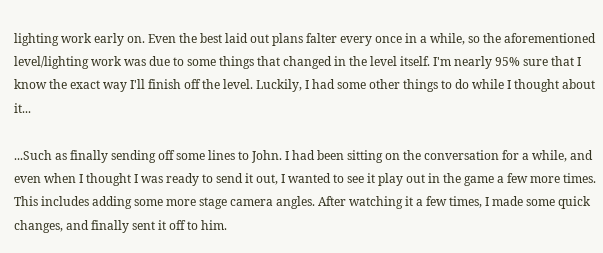lighting work early on. Even the best laid out plans falter every once in a while, so the aforementioned level/lighting work was due to some things that changed in the level itself. I'm nearly 95% sure that I know the exact way I'll finish off the level. Luckily, I had some other things to do while I thought about it...

...Such as finally sending off some lines to John. I had been sitting on the conversation for a while, and even when I thought I was ready to send it out, I wanted to see it play out in the game a few more times. This includes adding some more stage camera angles. After watching it a few times, I made some quick changes, and finally sent it off to him.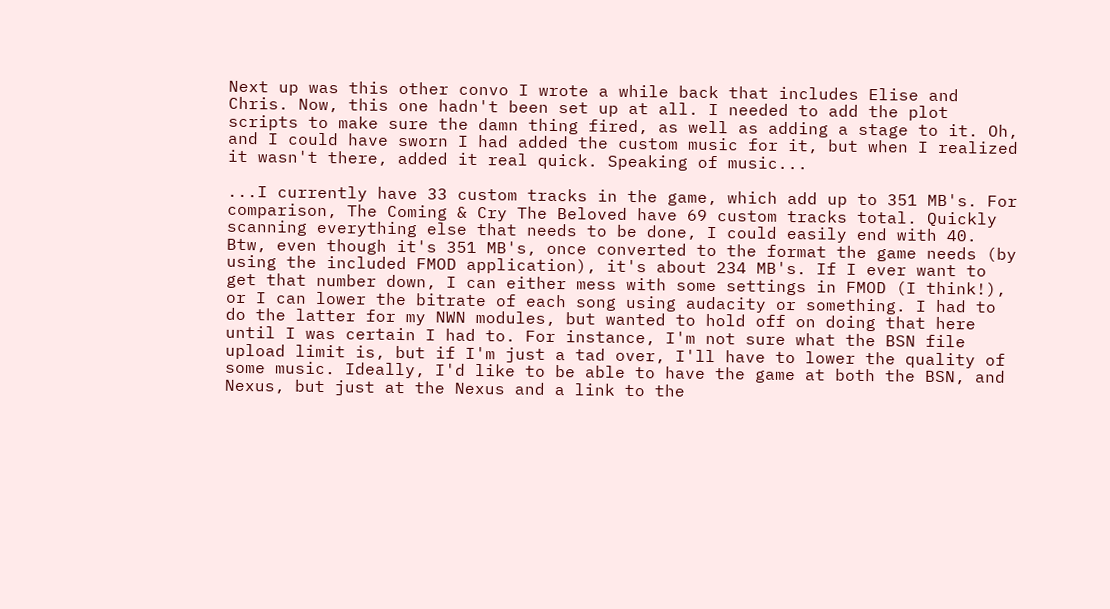Next up was this other convo I wrote a while back that includes Elise and Chris. Now, this one hadn't been set up at all. I needed to add the plot scripts to make sure the damn thing fired, as well as adding a stage to it. Oh, and I could have sworn I had added the custom music for it, but when I realized it wasn't there, added it real quick. Speaking of music...

...I currently have 33 custom tracks in the game, which add up to 351 MB's. For comparison, The Coming & Cry The Beloved have 69 custom tracks total. Quickly scanning everything else that needs to be done, I could easily end with 40. Btw, even though it's 351 MB's, once converted to the format the game needs (by using the included FMOD application), it's about 234 MB's. If I ever want to get that number down, I can either mess with some settings in FMOD (I think!), or I can lower the bitrate of each song using audacity or something. I had to do the latter for my NWN modules, but wanted to hold off on doing that here until I was certain I had to. For instance, I'm not sure what the BSN file upload limit is, but if I'm just a tad over, I'll have to lower the quality of some music. Ideally, I'd like to be able to have the game at both the BSN, and Nexus, but just at the Nexus and a link to the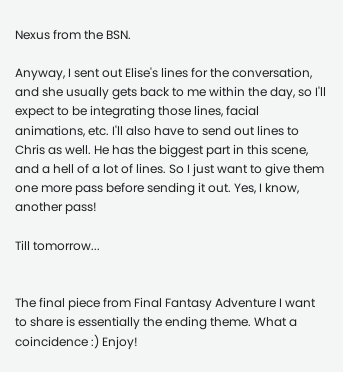Nexus from the BSN.

Anyway, I sent out Elise's lines for the conversation, and she usually gets back to me within the day, so I'll expect to be integrating those lines, facial animations, etc. I'll also have to send out lines to Chris as well. He has the biggest part in this scene, and a hell of a lot of lines. So I just want to give them one more pass before sending it out. Yes, I know, another pass!

Till tomorrow...


The final piece from Final Fantasy Adventure I want to share is essentially the ending theme. What a coincidence :) Enjoy!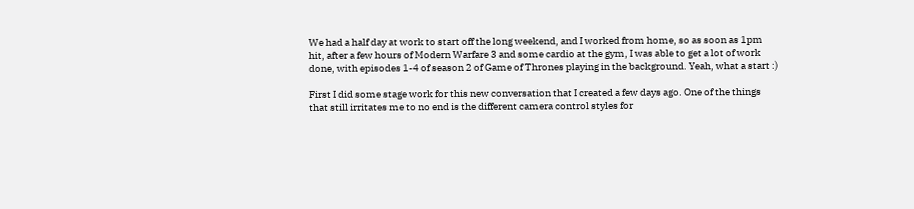We had a half day at work to start off the long weekend, and I worked from home, so as soon as 1pm hit, after a few hours of Modern Warfare 3 and some cardio at the gym, I was able to get a lot of work done, with episodes 1-4 of season 2 of Game of Thrones playing in the background. Yeah, what a start :)

First I did some stage work for this new conversation that I created a few days ago. One of the things that still irritates me to no end is the different camera control styles for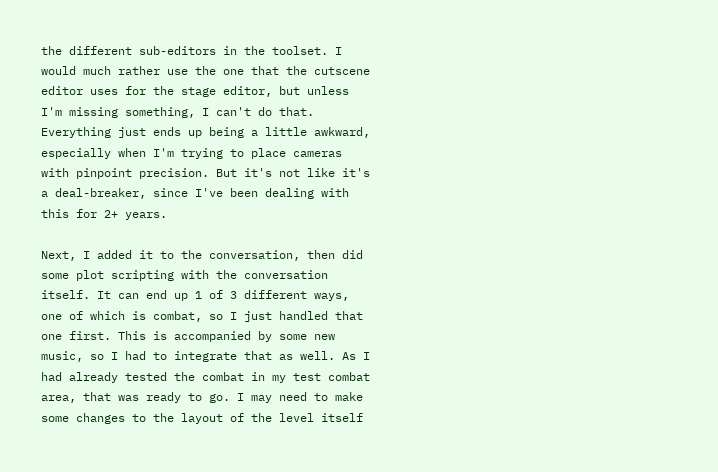the different sub-editors in the toolset. I would much rather use the one that the cutscene editor uses for the stage editor, but unless I'm missing something, I can't do that. Everything just ends up being a little awkward, especially when I'm trying to place cameras with pinpoint precision. But it's not like it's a deal-breaker, since I've been dealing with this for 2+ years.

Next, I added it to the conversation, then did some plot scripting with the conversation itself. It can end up 1 of 3 different ways, one of which is combat, so I just handled that one first. This is accompanied by some new music, so I had to integrate that as well. As I had already tested the combat in my test combat area, that was ready to go. I may need to make some changes to the layout of the level itself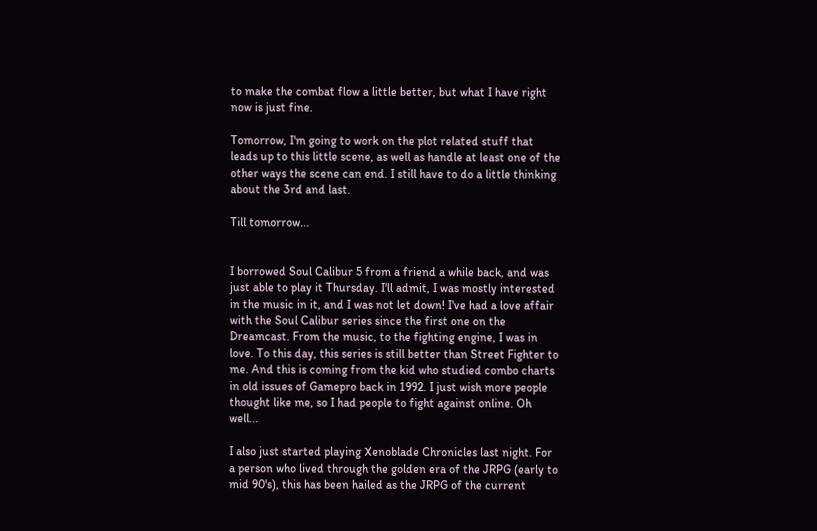to make the combat flow a little better, but what I have right now is just fine.

Tomorrow, I'm going to work on the plot related stuff that leads up to this little scene, as well as handle at least one of the other ways the scene can end. I still have to do a little thinking about the 3rd and last.

Till tomorrow...


I borrowed Soul Calibur 5 from a friend a while back, and was just able to play it Thursday. I'll admit, I was mostly interested in the music in it, and I was not let down! I've had a love affair with the Soul Calibur series since the first one on the Dreamcast. From the music, to the fighting engine, I was in love. To this day, this series is still better than Street Fighter to me. And this is coming from the kid who studied combo charts in old issues of Gamepro back in 1992. I just wish more people thought like me, so I had people to fight against online. Oh well...

I also just started playing Xenoblade Chronicles last night. For a person who lived through the golden era of the JRPG (early to mid 90's), this has been hailed as the JRPG of the current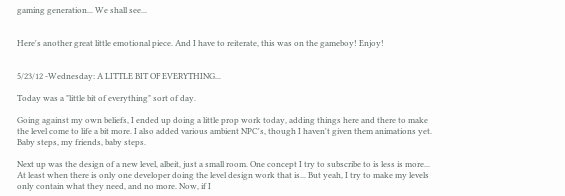gaming generation... We shall see...


Here's another great little emotional piece. And I have to reiterate, this was on the gameboy! Enjoy!


5/23/12 -Wednesday: A LITTLE BIT OF EVERYTHING...

Today was a "little bit of everything" sort of day.

Going against my own beliefs, I ended up doing a little prop work today, adding things here and there to make the level come to life a bit more. I also added various ambient NPC's, though I haven't given them animations yet. Baby steps, my friends, baby steps.

Next up was the design of a new level, albeit, just a small room. One concept I try to subscribe to is less is more... At least when there is only one developer doing the level design work that is... But yeah, I try to make my levels only contain what they need, and no more. Now, if I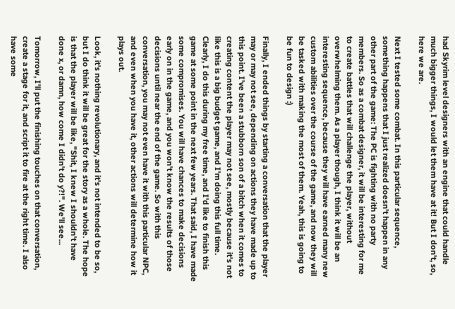had Skyrim level designers with an engine that could handle much bigger things, I would let them have at it! But I don't, so, here we are.

Next I tested some combat. In this particular sequence, something happens that I just realized doesn't happen in any other part of the game: The PC is fighting with no party members. So as a combat designer, it will be interesting for me to create battles that will challenge the player, without overwhelming them. As a player though, I think it will be an interesting sequence, because they will have earned many new custom abilities over the course of the game, and now they will be tasked with making the most of them. Yeah, this is going to be fun to design :)

Finally, I ended things by starting a conversation that the player may or may not see, depending on actions they have made up to this point. I've been a stubborn son of a bitch when it comes to creating content the player may not see, mostly because it's not like this is a big budget game, and I'm doing this full time. Clearly, I do this during my free time, and I'd like to finish this game at some point in the next few years. That said, I have made some compromises. You will have chances to make decisions early on in the game, and you won't know the results of those decisions until near the end of the game. So with this conversation, you may not even have it with this particular NPC, and even when you have it, other actions will determine how it plays out.

Look, it's nothing revolutionary, and it's not intended to be so, but I do think it will be great for the story as a whole. The hope is that the player will be like, "Shit, I knew I shouldn't have done x, or damn, how come I didn't do y?!". We'll see...

Tomorrow, I'll put the finishing touches on that conversation, create a stage for it, and script it to fire at the right time. I also have some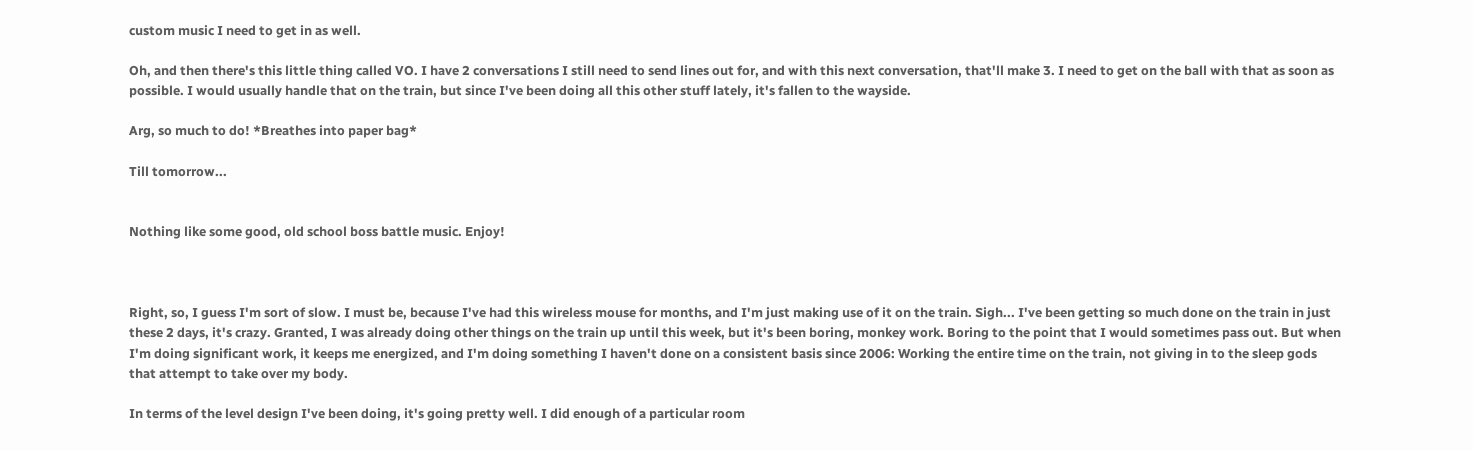custom music I need to get in as well.

Oh, and then there's this little thing called VO. I have 2 conversations I still need to send lines out for, and with this next conversation, that'll make 3. I need to get on the ball with that as soon as possible. I would usually handle that on the train, but since I've been doing all this other stuff lately, it's fallen to the wayside.

Arg, so much to do! *Breathes into paper bag*

Till tomorrow...


Nothing like some good, old school boss battle music. Enjoy!



Right, so, I guess I'm sort of slow. I must be, because I've had this wireless mouse for months, and I'm just making use of it on the train. Sigh... I've been getting so much done on the train in just these 2 days, it's crazy. Granted, I was already doing other things on the train up until this week, but it's been boring, monkey work. Boring to the point that I would sometimes pass out. But when I'm doing significant work, it keeps me energized, and I'm doing something I haven't done on a consistent basis since 2006: Working the entire time on the train, not giving in to the sleep gods that attempt to take over my body.

In terms of the level design I've been doing, it's going pretty well. I did enough of a particular room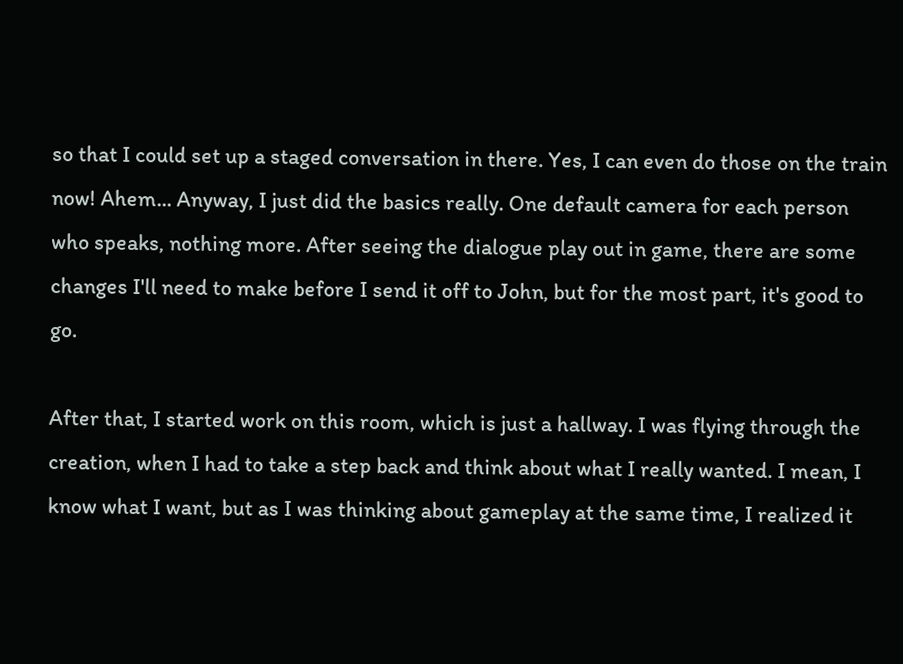so that I could set up a staged conversation in there. Yes, I can even do those on the train now! Ahem... Anyway, I just did the basics really. One default camera for each person who speaks, nothing more. After seeing the dialogue play out in game, there are some changes I'll need to make before I send it off to John, but for the most part, it's good to go.

After that, I started work on this room, which is just a hallway. I was flying through the creation, when I had to take a step back and think about what I really wanted. I mean, I know what I want, but as I was thinking about gameplay at the same time, I realized it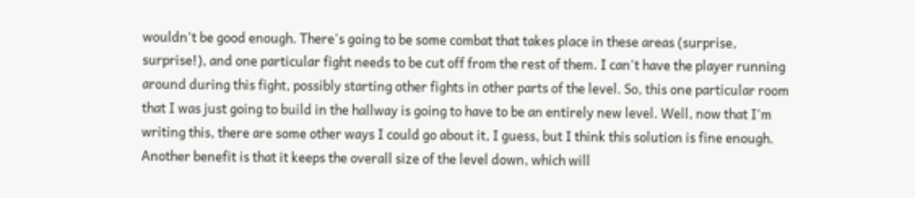wouldn't be good enough. There's going to be some combat that takes place in these areas (surprise, surprise!), and one particular fight needs to be cut off from the rest of them. I can't have the player running around during this fight, possibly starting other fights in other parts of the level. So, this one particular room that I was just going to build in the hallway is going to have to be an entirely new level. Well, now that I'm writing this, there are some other ways I could go about it, I guess, but I think this solution is fine enough. Another benefit is that it keeps the overall size of the level down, which will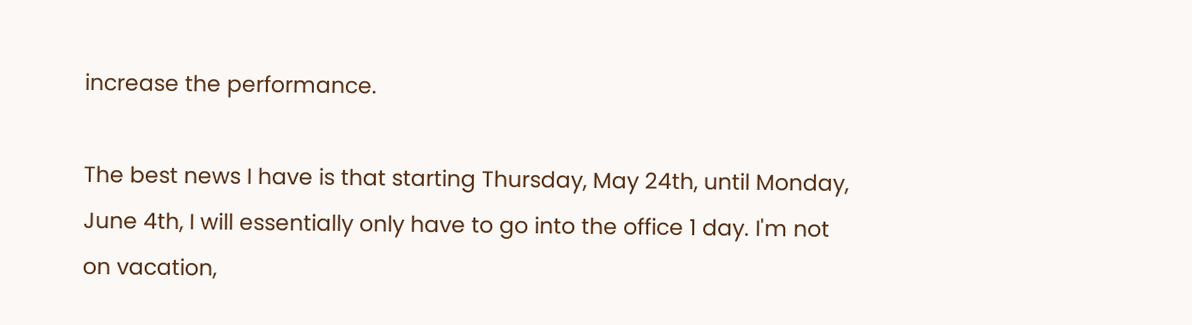increase the performance.

The best news I have is that starting Thursday, May 24th, until Monday, June 4th, I will essentially only have to go into the office 1 day. I'm not on vacation,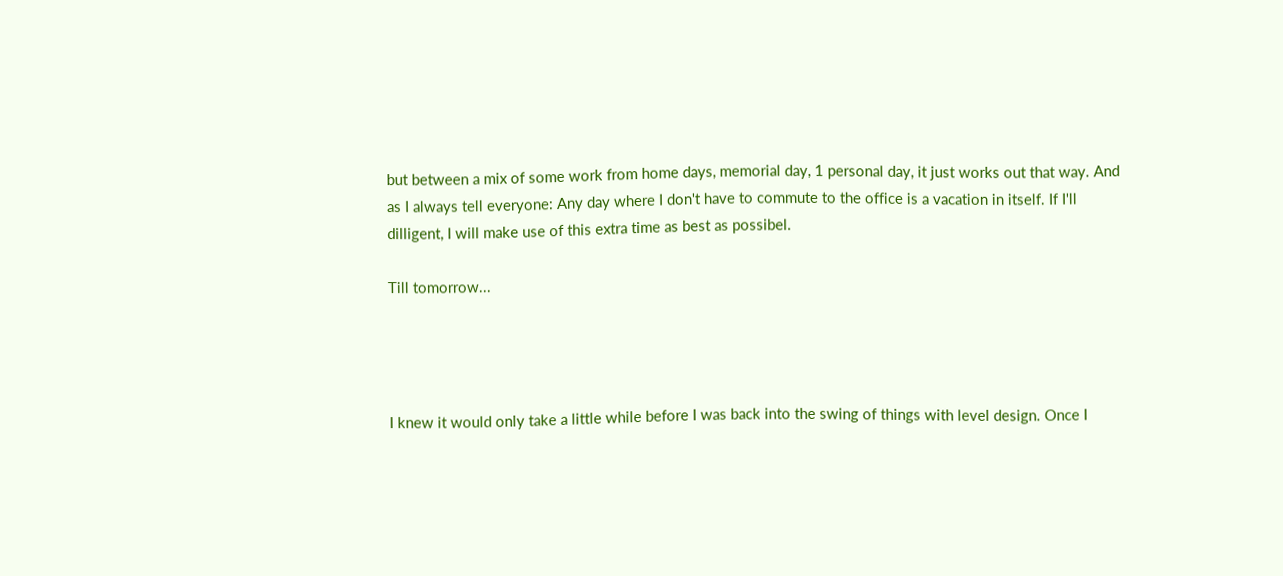but between a mix of some work from home days, memorial day, 1 personal day, it just works out that way. And as I always tell everyone: Any day where I don't have to commute to the office is a vacation in itself. If I'll dilligent, I will make use of this extra time as best as possibel.

Till tomorrow...




I knew it would only take a little while before I was back into the swing of things with level design. Once I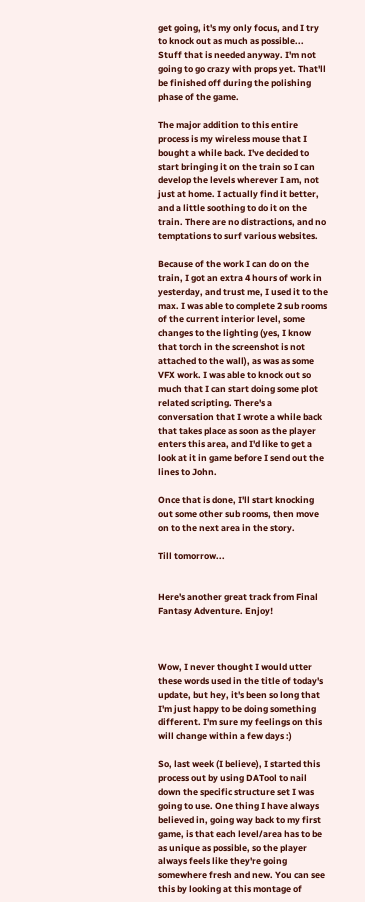get going, it's my only focus, and I try to knock out as much as possible... Stuff that is needed anyway. I'm not going to go crazy with props yet. That'll be finished off during the polishing phase of the game.

The major addition to this entire process is my wireless mouse that I bought a while back. I've decided to start bringing it on the train so I can develop the levels wherever I am, not just at home. I actually find it better, and a little soothing to do it on the train. There are no distractions, and no temptations to surf various websites.

Because of the work I can do on the train, I got an extra 4 hours of work in yesterday, and trust me, I used it to the max. I was able to complete 2 sub rooms of the current interior level, some changes to the lighting (yes, I know that torch in the screenshot is not attached to the wall), as was as some VFX work. I was able to knock out so much that I can start doing some plot related scripting. There's a conversation that I wrote a while back that takes place as soon as the player enters this area, and I'd like to get a look at it in game before I send out the lines to John.

Once that is done, I'll start knocking out some other sub rooms, then move on to the next area in the story.

Till tomorrow...


Here's another great track from Final Fantasy Adventure. Enjoy!



Wow, I never thought I would utter these words used in the title of today's update, but hey, it's been so long that I'm just happy to be doing something different. I'm sure my feelings on this will change within a few days :)

So, last week (I believe), I started this process out by using DATool to nail down the specific structure set I was going to use. One thing I have always believed in, going way back to my first game, is that each level/area has to be as unique as possible, so the player always feels like they're going somewhere fresh and new. You can see this by looking at this montage of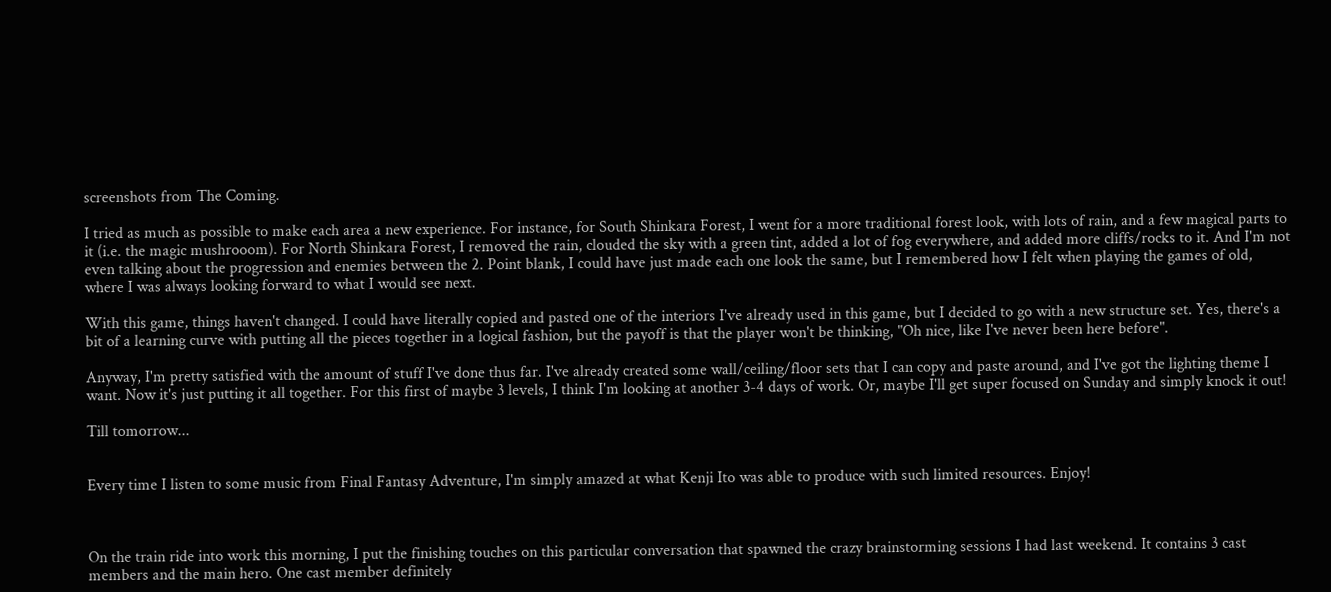screenshots from The Coming.

I tried as much as possible to make each area a new experience. For instance, for South Shinkara Forest, I went for a more traditional forest look, with lots of rain, and a few magical parts to it (i.e. the magic mushrooom). For North Shinkara Forest, I removed the rain, clouded the sky with a green tint, added a lot of fog everywhere, and added more cliffs/rocks to it. And I'm not even talking about the progression and enemies between the 2. Point blank, I could have just made each one look the same, but I remembered how I felt when playing the games of old, where I was always looking forward to what I would see next.

With this game, things haven't changed. I could have literally copied and pasted one of the interiors I've already used in this game, but I decided to go with a new structure set. Yes, there's a bit of a learning curve with putting all the pieces together in a logical fashion, but the payoff is that the player won't be thinking, "Oh nice, like I've never been here before".

Anyway, I'm pretty satisfied with the amount of stuff I've done thus far. I've already created some wall/ceiling/floor sets that I can copy and paste around, and I've got the lighting theme I want. Now it's just putting it all together. For this first of maybe 3 levels, I think I'm looking at another 3-4 days of work. Or, maybe I'll get super focused on Sunday and simply knock it out!

Till tomorrow...


Every time I listen to some music from Final Fantasy Adventure, I'm simply amazed at what Kenji Ito was able to produce with such limited resources. Enjoy!



On the train ride into work this morning, I put the finishing touches on this particular conversation that spawned the crazy brainstorming sessions I had last weekend. It contains 3 cast members and the main hero. One cast member definitely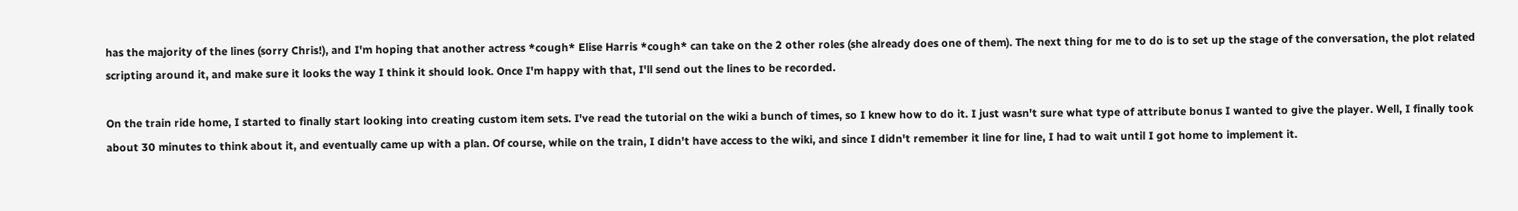has the majority of the lines (sorry Chris!), and I'm hoping that another actress *cough* Elise Harris *cough* can take on the 2 other roles (she already does one of them). The next thing for me to do is to set up the stage of the conversation, the plot related scripting around it, and make sure it looks the way I think it should look. Once I'm happy with that, I'll send out the lines to be recorded.

On the train ride home, I started to finally start looking into creating custom item sets. I've read the tutorial on the wiki a bunch of times, so I knew how to do it. I just wasn't sure what type of attribute bonus I wanted to give the player. Well, I finally took about 30 minutes to think about it, and eventually came up with a plan. Of course, while on the train, I didn't have access to the wiki, and since I didn't remember it line for line, I had to wait until I got home to implement it.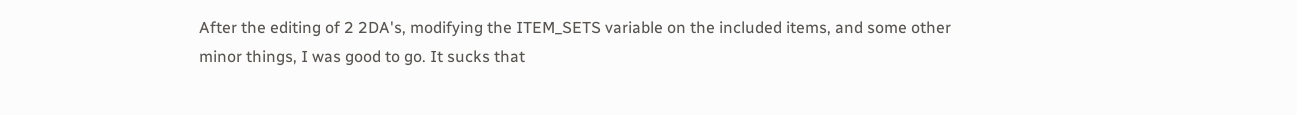After the editing of 2 2DA's, modifying the ITEM_SETS variable on the included items, and some other minor things, I was good to go. It sucks that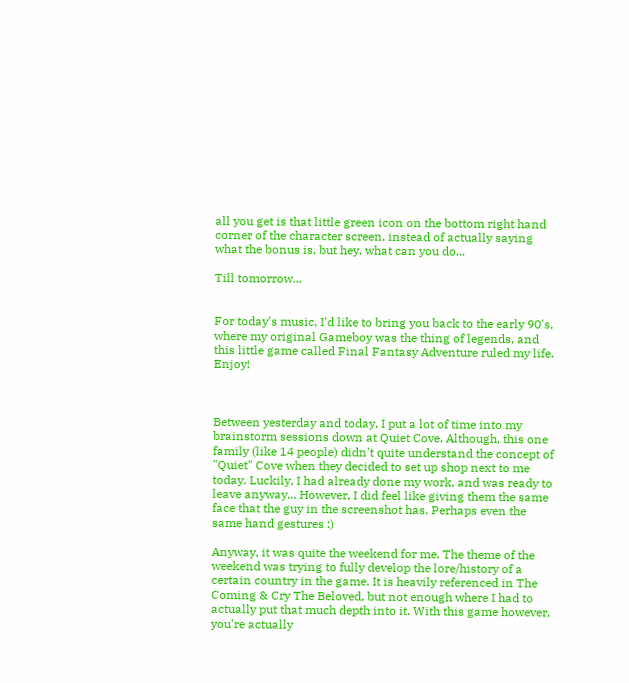all you get is that little green icon on the bottom right hand corner of the character screen, instead of actually saying what the bonus is, but hey, what can you do...

Till tomorrow...


For today's music, I'd like to bring you back to the early 90's, where my original Gameboy was the thing of legends, and this little game called Final Fantasy Adventure ruled my life. Enjoy!



Between yesterday and today, I put a lot of time into my brainstorm sessions down at Quiet Cove. Although, this one family (like 14 people) didn't quite understand the concept of "Quiet" Cove when they decided to set up shop next to me today. Luckily, I had already done my work, and was ready to leave anyway... However, I did feel like giving them the same face that the guy in the screenshot has. Perhaps even the same hand gestures :)

Anyway, it was quite the weekend for me. The theme of the weekend was trying to fully develop the lore/history of a certain country in the game. It is heavily referenced in The Coming & Cry The Beloved, but not enough where I had to actually put that much depth into it. With this game however, you're actually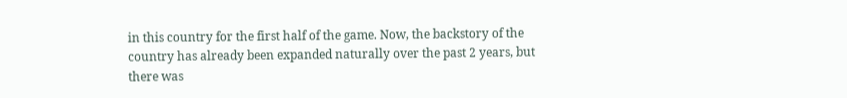in this country for the first half of the game. Now, the backstory of the country has already been expanded naturally over the past 2 years, but there was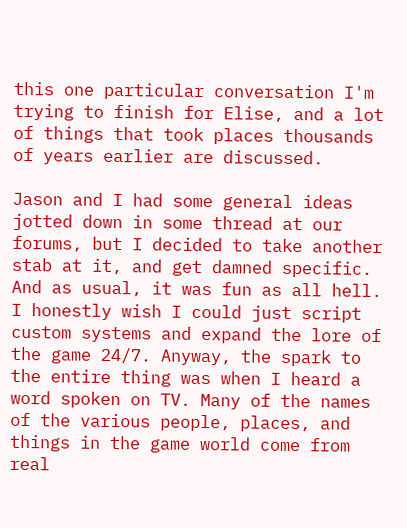this one particular conversation I'm trying to finish for Elise, and a lot of things that took places thousands of years earlier are discussed.

Jason and I had some general ideas jotted down in some thread at our forums, but I decided to take another stab at it, and get damned specific. And as usual, it was fun as all hell. I honestly wish I could just script custom systems and expand the lore of the game 24/7. Anyway, the spark to the entire thing was when I heard a word spoken on TV. Many of the names of the various people, places, and things in the game world come from real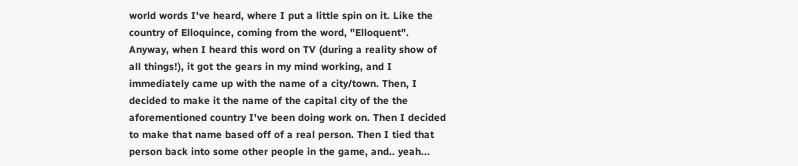world words I've heard, where I put a little spin on it. Like the country of Elloquince, coming from the word, "Elloquent". Anyway, when I heard this word on TV (during a reality show of all things!), it got the gears in my mind working, and I immediately came up with the name of a city/town. Then, I decided to make it the name of the capital city of the the aforementioned country I've been doing work on. Then I decided to make that name based off of a real person. Then I tied that person back into some other people in the game, and.. yeah...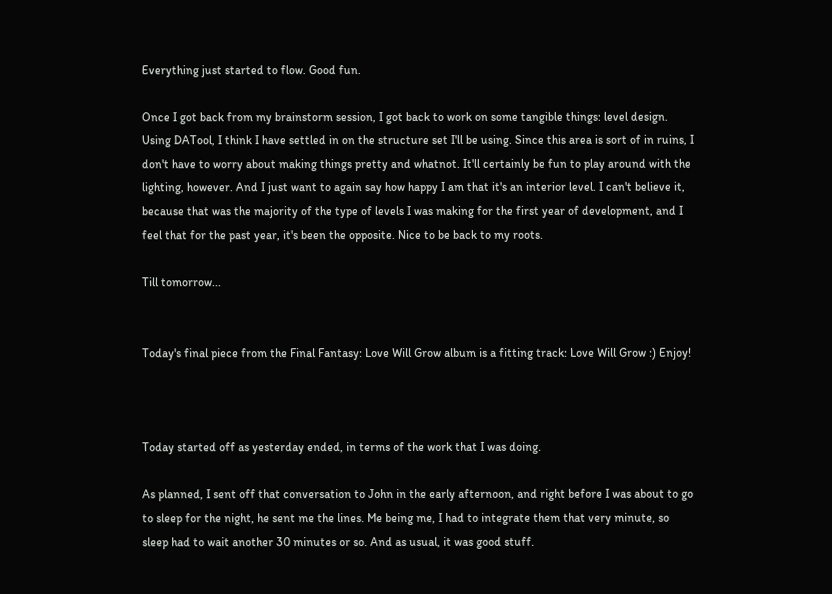Everything just started to flow. Good fun.

Once I got back from my brainstorm session, I got back to work on some tangible things: level design. Using DATool, I think I have settled in on the structure set I'll be using. Since this area is sort of in ruins, I don't have to worry about making things pretty and whatnot. It'll certainly be fun to play around with the lighting, however. And I just want to again say how happy I am that it's an interior level. I can't believe it, because that was the majority of the type of levels I was making for the first year of development, and I feel that for the past year, it's been the opposite. Nice to be back to my roots.

Till tomorrow...


Today's final piece from the Final Fantasy: Love Will Grow album is a fitting track: Love Will Grow :) Enjoy!



Today started off as yesterday ended, in terms of the work that I was doing.

As planned, I sent off that conversation to John in the early afternoon, and right before I was about to go to sleep for the night, he sent me the lines. Me being me, I had to integrate them that very minute, so sleep had to wait another 30 minutes or so. And as usual, it was good stuff.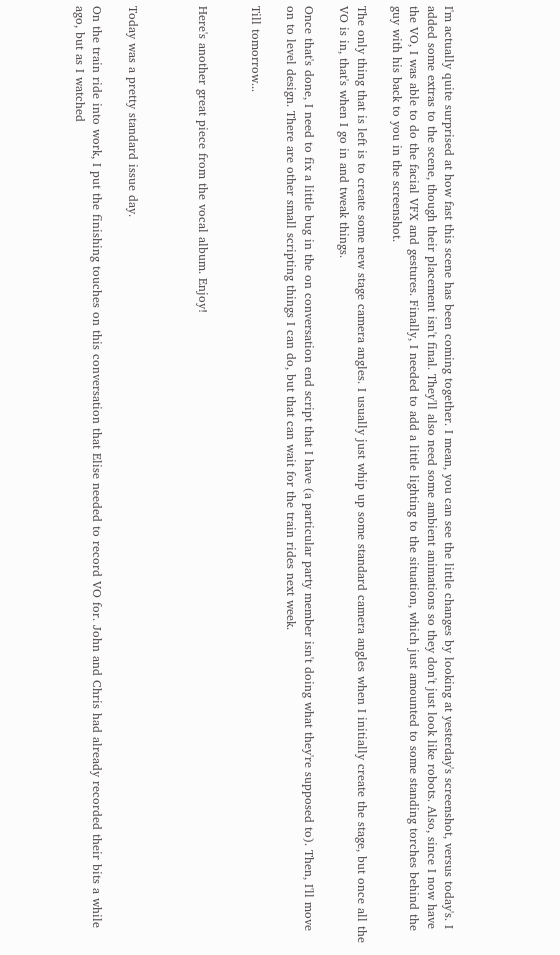I'm actually quite surprised at how fast this scene has been coming together. I mean, you can see the little changes by looking at yesterday's screenshot, versus today's. I added some extras to the scene, though their placement isn't final. They'll also need some ambient animations so they don't just look like robots. Also, since I now have the VO, I was able to do the facial VFX and gestures. Finally, I needed to add a little lighting to the situation, which just amounted to some standing torches behind the guy with his back to you in the screenshot.

The only thing that is left is to create some new stage camera angles. I usually just whip up some standard camera angles when I initially create the stage, but once all the VO is in, that's when I go in and tweak things.

Once that's done, I need to fix a little bug in the on conversation end script that I have (a particular party member isn't doing what they're supposed to). Then, I'll move on to level design. There are other small scripting things I can do, but that can wait for the train rides next week.

Till tomorrow...


Here's another great piece from the vocal album. Enjoy!



Today was a pretty standard issue day.

On the train ride into work, I put the finishing touches on this conversation that Elise needed to record VO for. John and Chris had already recorded their bits a while ago, but as I watched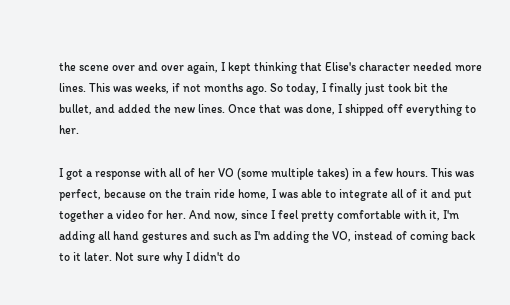the scene over and over again, I kept thinking that Elise's character needed more lines. This was weeks, if not months ago. So today, I finally just took bit the bullet, and added the new lines. Once that was done, I shipped off everything to her.

I got a response with all of her VO (some multiple takes) in a few hours. This was perfect, because on the train ride home, I was able to integrate all of it and put together a video for her. And now, since I feel pretty comfortable with it, I'm adding all hand gestures and such as I'm adding the VO, instead of coming back to it later. Not sure why I didn't do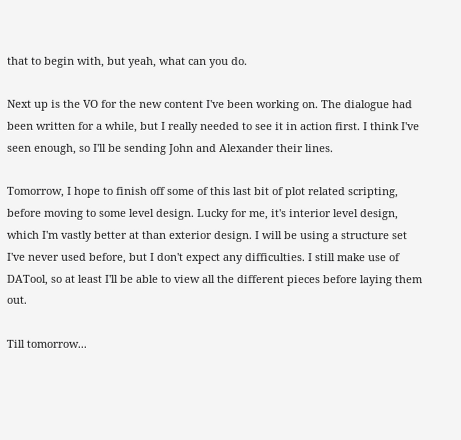that to begin with, but yeah, what can you do.

Next up is the VO for the new content I've been working on. The dialogue had been written for a while, but I really needed to see it in action first. I think I've seen enough, so I'll be sending John and Alexander their lines.

Tomorrow, I hope to finish off some of this last bit of plot related scripting, before moving to some level design. Lucky for me, it's interior level design, which I'm vastly better at than exterior design. I will be using a structure set I've never used before, but I don't expect any difficulties. I still make use of DATool, so at least I'll be able to view all the different pieces before laying them out.

Till tomorrow...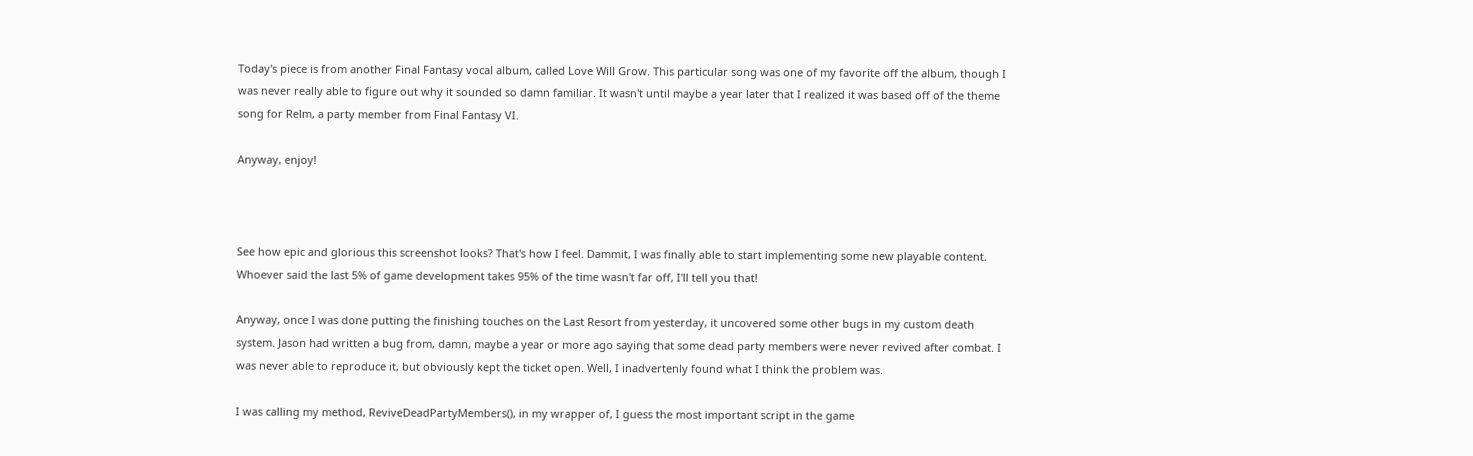Today's piece is from another Final Fantasy vocal album, called Love Will Grow. This particular song was one of my favorite off the album, though I was never really able to figure out why it sounded so damn familiar. It wasn't until maybe a year later that I realized it was based off of the theme song for Relm, a party member from Final Fantasy VI.

Anyway, enjoy!



See how epic and glorious this screenshot looks? That's how I feel. Dammit, I was finally able to start implementing some new playable content. Whoever said the last 5% of game development takes 95% of the time wasn't far off, I'll tell you that!

Anyway, once I was done putting the finishing touches on the Last Resort from yesterday, it uncovered some other bugs in my custom death system. Jason had written a bug from, damn, maybe a year or more ago saying that some dead party members were never revived after combat. I was never able to reproduce it, but obviously kept the ticket open. Well, I inadvertenly found what I think the problem was.

I was calling my method, ReviveDeadPartyMembers(), in my wrapper of, I guess the most important script in the game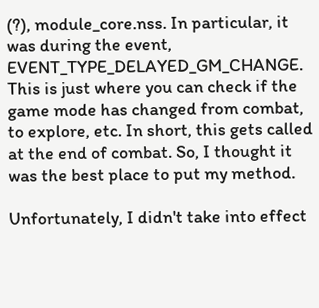(?), module_core.nss. In particular, it was during the event, EVENT_TYPE_DELAYED_GM_CHANGE. This is just where you can check if the game mode has changed from combat, to explore, etc. In short, this gets called at the end of combat. So, I thought it was the best place to put my method.

Unfortunately, I didn't take into effect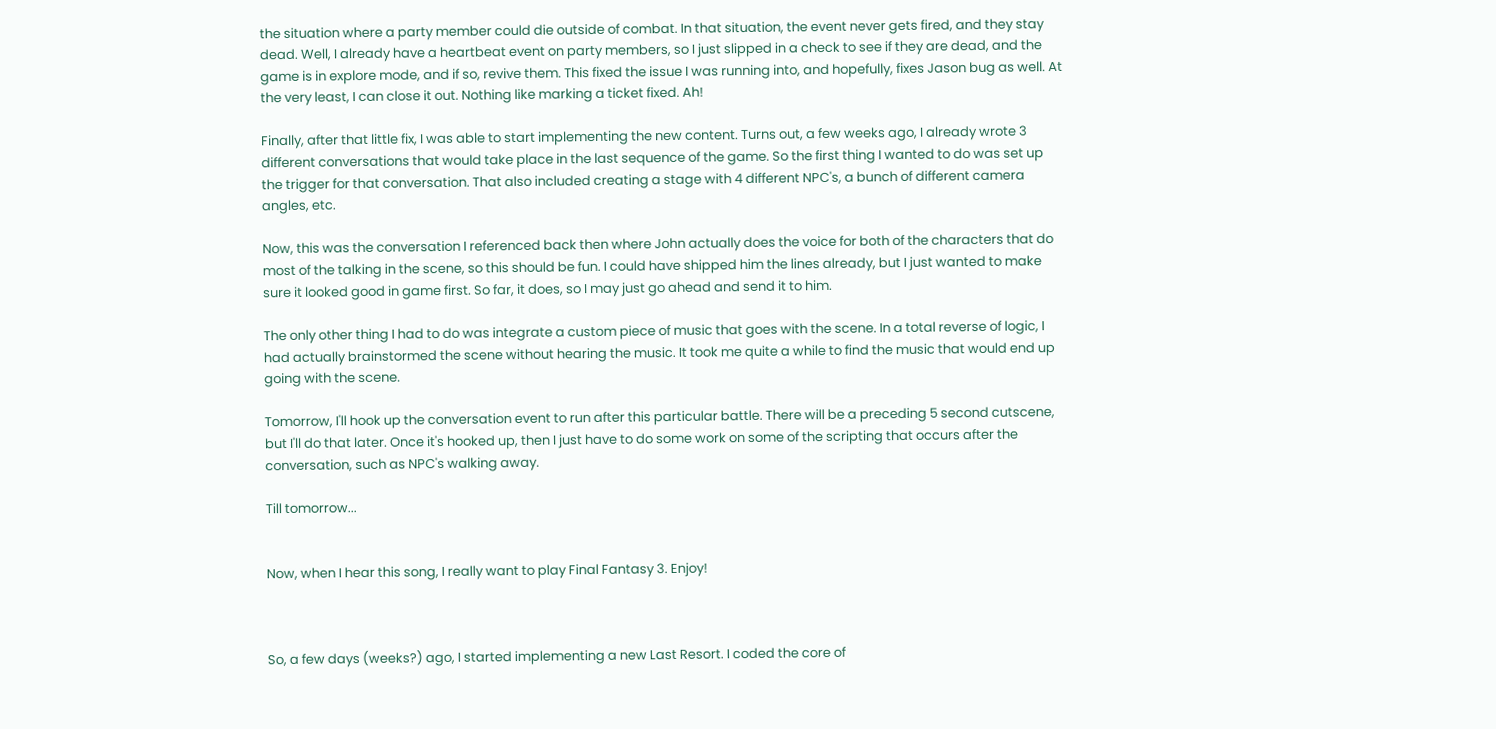the situation where a party member could die outside of combat. In that situation, the event never gets fired, and they stay dead. Well, I already have a heartbeat event on party members, so I just slipped in a check to see if they are dead, and the game is in explore mode, and if so, revive them. This fixed the issue I was running into, and hopefully, fixes Jason bug as well. At the very least, I can close it out. Nothing like marking a ticket fixed. Ah!

Finally, after that little fix, I was able to start implementing the new content. Turns out, a few weeks ago, I already wrote 3 different conversations that would take place in the last sequence of the game. So the first thing I wanted to do was set up the trigger for that conversation. That also included creating a stage with 4 different NPC's, a bunch of different camera angles, etc.

Now, this was the conversation I referenced back then where John actually does the voice for both of the characters that do most of the talking in the scene, so this should be fun. I could have shipped him the lines already, but I just wanted to make sure it looked good in game first. So far, it does, so I may just go ahead and send it to him.

The only other thing I had to do was integrate a custom piece of music that goes with the scene. In a total reverse of logic, I had actually brainstormed the scene without hearing the music. It took me quite a while to find the music that would end up going with the scene.

Tomorrow, I'll hook up the conversation event to run after this particular battle. There will be a preceding 5 second cutscene, but I'll do that later. Once it's hooked up, then I just have to do some work on some of the scripting that occurs after the conversation, such as NPC's walking away.

Till tomorrow...


Now, when I hear this song, I really want to play Final Fantasy 3. Enjoy!



So, a few days (weeks?) ago, I started implementing a new Last Resort. I coded the core of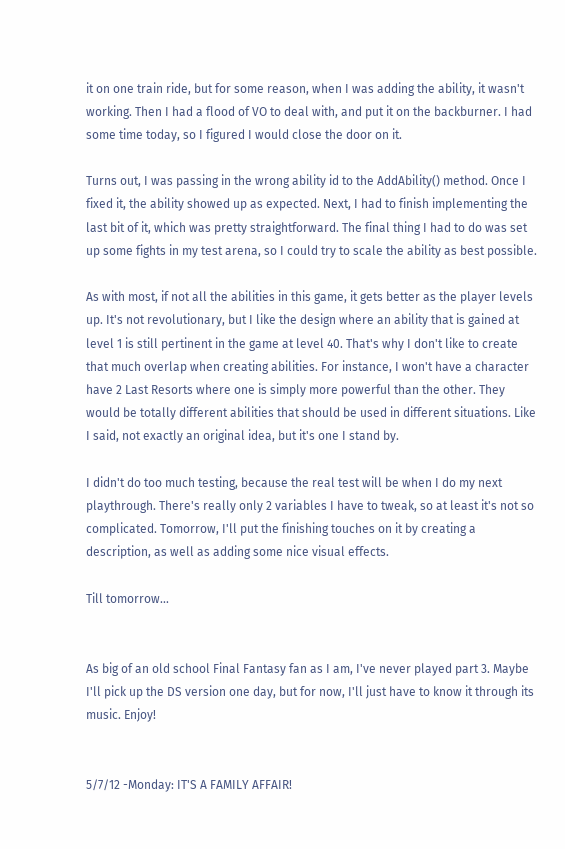it on one train ride, but for some reason, when I was adding the ability, it wasn't working. Then I had a flood of VO to deal with, and put it on the backburner. I had some time today, so I figured I would close the door on it.

Turns out, I was passing in the wrong ability id to the AddAbility() method. Once I fixed it, the ability showed up as expected. Next, I had to finish implementing the last bit of it, which was pretty straightforward. The final thing I had to do was set up some fights in my test arena, so I could try to scale the ability as best possible.

As with most, if not all the abilities in this game, it gets better as the player levels up. It's not revolutionary, but I like the design where an ability that is gained at level 1 is still pertinent in the game at level 40. That's why I don't like to create that much overlap when creating abilities. For instance, I won't have a character have 2 Last Resorts where one is simply more powerful than the other. They would be totally different abilities that should be used in different situations. Like I said, not exactly an original idea, but it's one I stand by.

I didn't do too much testing, because the real test will be when I do my next playthrough. There's really only 2 variables I have to tweak, so at least it's not so complicated. Tomorrow, I'll put the finishing touches on it by creating a description, as well as adding some nice visual effects.

Till tomorrow...


As big of an old school Final Fantasy fan as I am, I've never played part 3. Maybe I'll pick up the DS version one day, but for now, I'll just have to know it through its music. Enjoy!


5/7/12 -Monday: IT'S A FAMILY AFFAIR!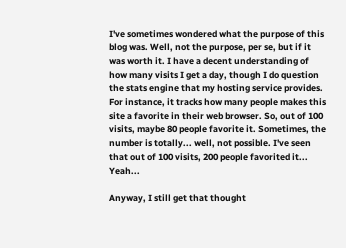I've sometimes wondered what the purpose of this blog was. Well, not the purpose, per se, but if it was worth it. I have a decent understanding of how many visits I get a day, though I do question the stats engine that my hosting service provides. For instance, it tracks how many people makes this site a favorite in their web browser. So, out of 100 visits, maybe 80 people favorite it. Sometimes, the number is totally... well, not possible. I've seen that out of 100 visits, 200 people favorited it... Yeah...

Anyway, I still get that thought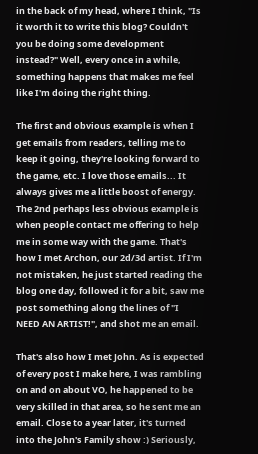in the back of my head, where I think, "Is it worth it to write this blog? Couldn't you be doing some development instead?" Well, every once in a while, something happens that makes me feel like I'm doing the right thing.

The first and obvious example is when I get emails from readers, telling me to keep it going, they're looking forward to the game, etc. I love those emails... It always gives me a little boost of energy. The 2nd perhaps less obvious example is when people contact me offering to help me in some way with the game. That's how I met Archon, our 2d/3d artist. If I'm not mistaken, he just started reading the blog one day, followed it for a bit, saw me post something along the lines of "I NEED AN ARTIST!", and shot me an email.

That's also how I met John. As is expected of every post I make here, I was rambling on and on about VO, he happened to be very skilled in that area, so he sent me an email. Close to a year later, it's turned into the John's Family show :) Seriously,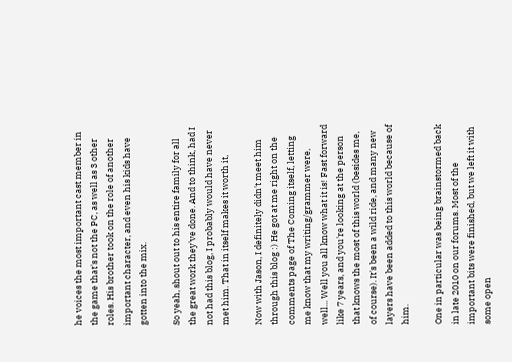he voices the most important cast member in the game that's not the PC, as well as 3 other roles. His brother took on the role of another important character, and even his kids have gotten into the mix.

So yeah, shout out to his entire family for all the great work they've done. And to think, had I not had this blog, I probably would have never met him. That in itself makes it worth it,

Now with Jason, I definitely didn't meet him through this blog :) He got at me right on the comments page of The Coming itself, letting me know that my writing/grammer were, well... Well you all know what it is! Fast forward like 7 years, and you're looking at the person that knows the most of this world (besides me, of course). It's been a wild ride, and many new layers have been added to this world because of him.

One in particular was being brainstormed back in late 2010 on our forums. Most of the important bits were finished, but we left it with some open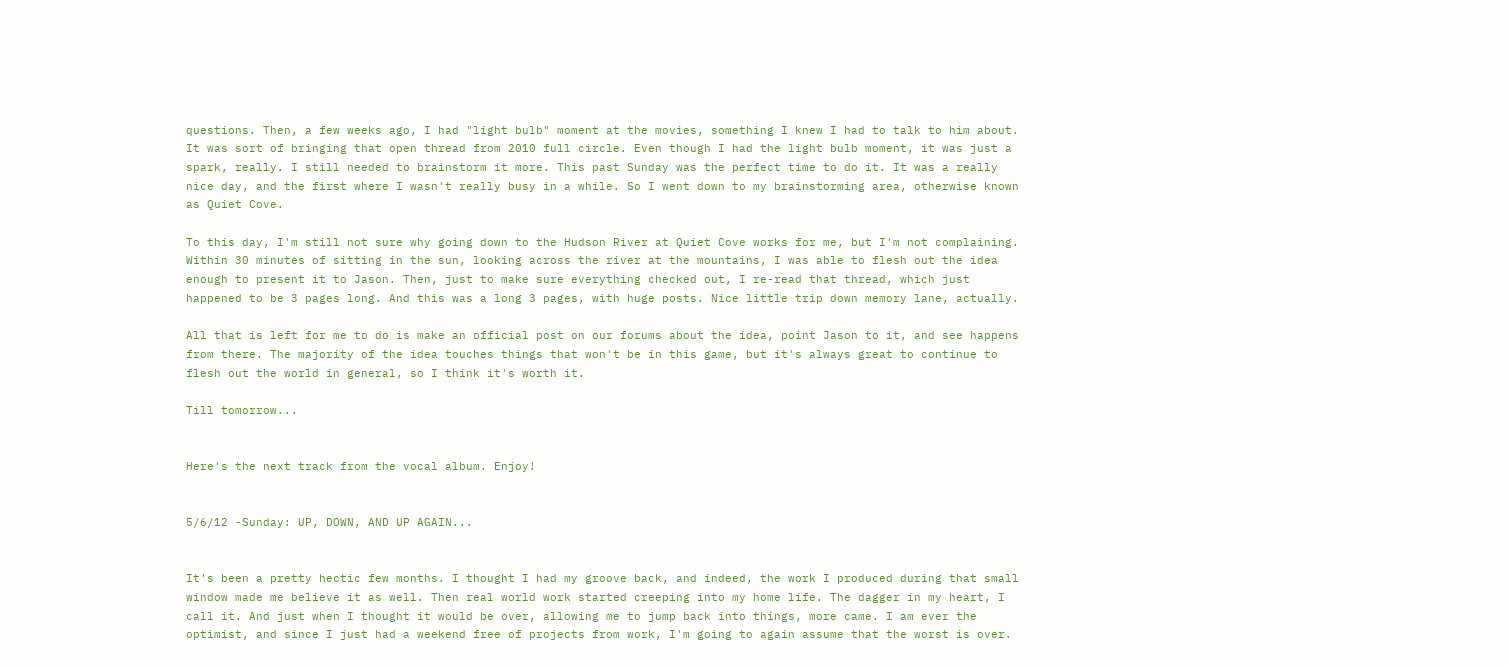questions. Then, a few weeks ago, I had "light bulb" moment at the movies, something I knew I had to talk to him about. It was sort of bringing that open thread from 2010 full circle. Even though I had the light bulb moment, it was just a spark, really. I still needed to brainstorm it more. This past Sunday was the perfect time to do it. It was a really nice day, and the first where I wasn't really busy in a while. So I went down to my brainstorming area, otherwise known as Quiet Cove.

To this day, I'm still not sure why going down to the Hudson River at Quiet Cove works for me, but I'm not complaining. Within 30 minutes of sitting in the sun, looking across the river at the mountains, I was able to flesh out the idea enough to present it to Jason. Then, just to make sure everything checked out, I re-read that thread, which just happened to be 3 pages long. And this was a long 3 pages, with huge posts. Nice little trip down memory lane, actually.

All that is left for me to do is make an official post on our forums about the idea, point Jason to it, and see happens from there. The majority of the idea touches things that won't be in this game, but it's always great to continue to flesh out the world in general, so I think it's worth it.

Till tomorrow...


Here's the next track from the vocal album. Enjoy!


5/6/12 -Sunday: UP, DOWN, AND UP AGAIN...


It's been a pretty hectic few months. I thought I had my groove back, and indeed, the work I produced during that small window made me believe it as well. Then real world work started creeping into my home life. The dagger in my heart, I call it. And just when I thought it would be over, allowing me to jump back into things, more came. I am ever the optimist, and since I just had a weekend free of projects from work, I'm going to again assume that the worst is over.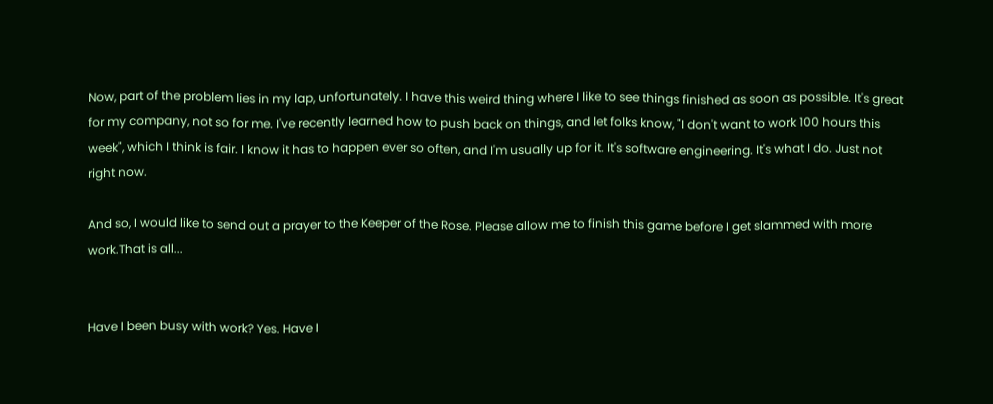Now, part of the problem lies in my lap, unfortunately. I have this weird thing where I like to see things finished as soon as possible. It's great for my company, not so for me. I've recently learned how to push back on things, and let folks know, "I don't want to work 100 hours this week", which I think is fair. I know it has to happen ever so often, and I'm usually up for it. It's software engineering. It's what I do. Just not right now.

And so, I would like to send out a prayer to the Keeper of the Rose. Please allow me to finish this game before I get slammed with more work.That is all...


Have I been busy with work? Yes. Have I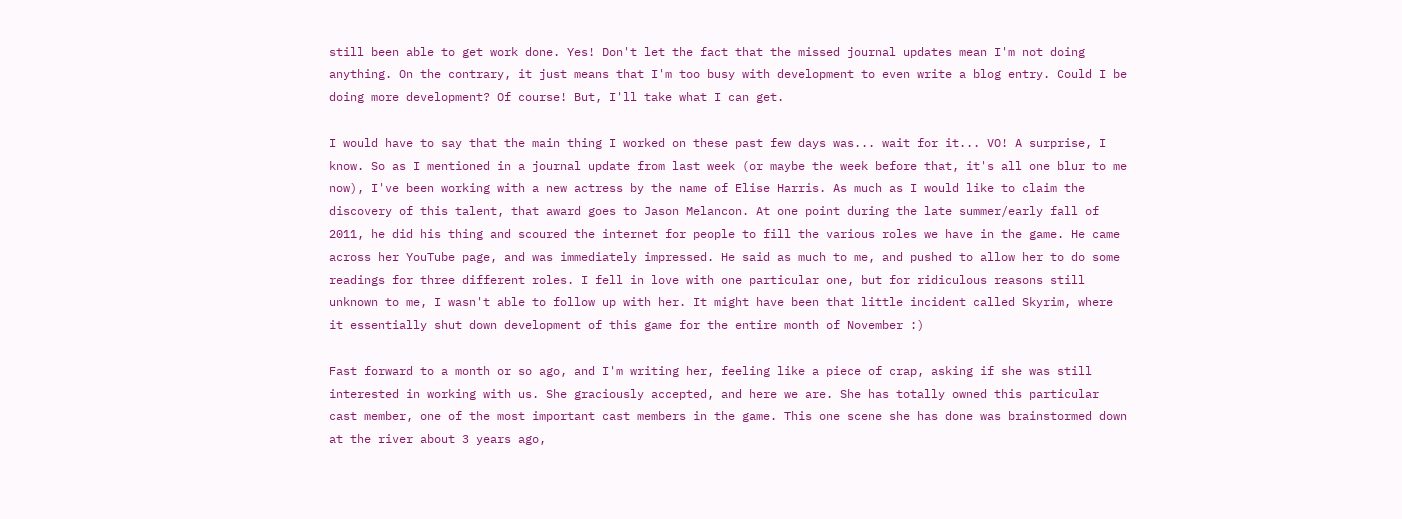still been able to get work done. Yes! Don't let the fact that the missed journal updates mean I'm not doing anything. On the contrary, it just means that I'm too busy with development to even write a blog entry. Could I be doing more development? Of course! But, I'll take what I can get.

I would have to say that the main thing I worked on these past few days was... wait for it... VO! A surprise, I know. So as I mentioned in a journal update from last week (or maybe the week before that, it's all one blur to me now), I've been working with a new actress by the name of Elise Harris. As much as I would like to claim the discovery of this talent, that award goes to Jason Melancon. At one point during the late summer/early fall of 2011, he did his thing and scoured the internet for people to fill the various roles we have in the game. He came across her YouTube page, and was immediately impressed. He said as much to me, and pushed to allow her to do some readings for three different roles. I fell in love with one particular one, but for ridiculous reasons still unknown to me, I wasn't able to follow up with her. It might have been that little incident called Skyrim, where it essentially shut down development of this game for the entire month of November :)

Fast forward to a month or so ago, and I'm writing her, feeling like a piece of crap, asking if she was still interested in working with us. She graciously accepted, and here we are. She has totally owned this particular cast member, one of the most important cast members in the game. This one scene she has done was brainstormed down at the river about 3 years ago,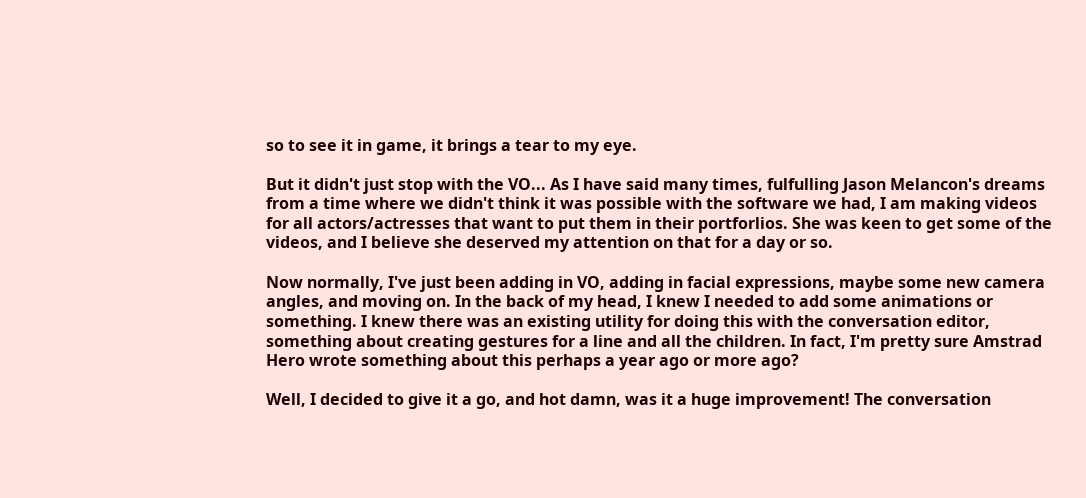so to see it in game, it brings a tear to my eye.

But it didn't just stop with the VO... As I have said many times, fulfulling Jason Melancon's dreams from a time where we didn't think it was possible with the software we had, I am making videos for all actors/actresses that want to put them in their portforlios. She was keen to get some of the videos, and I believe she deserved my attention on that for a day or so.

Now normally, I've just been adding in VO, adding in facial expressions, maybe some new camera angles, and moving on. In the back of my head, I knew I needed to add some animations or something. I knew there was an existing utility for doing this with the conversation editor, something about creating gestures for a line and all the children. In fact, I'm pretty sure Amstrad Hero wrote something about this perhaps a year ago or more ago?

Well, I decided to give it a go, and hot damn, was it a huge improvement! The conversation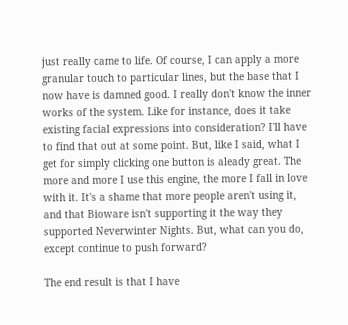just really came to life. Of course, I can apply a more granular touch to particular lines, but the base that I now have is damned good. I really don't know the inner works of the system. Like for instance, does it take existing facial expressions into consideration? I'll have to find that out at some point. But, like I said, what I get for simply clicking one button is aleady great. The more and more I use this engine, the more I fall in love with it. It's a shame that more people aren't using it, and that Bioware isn't supporting it the way they supported Neverwinter Nights. But, what can you do, except continue to push forward?

The end result is that I have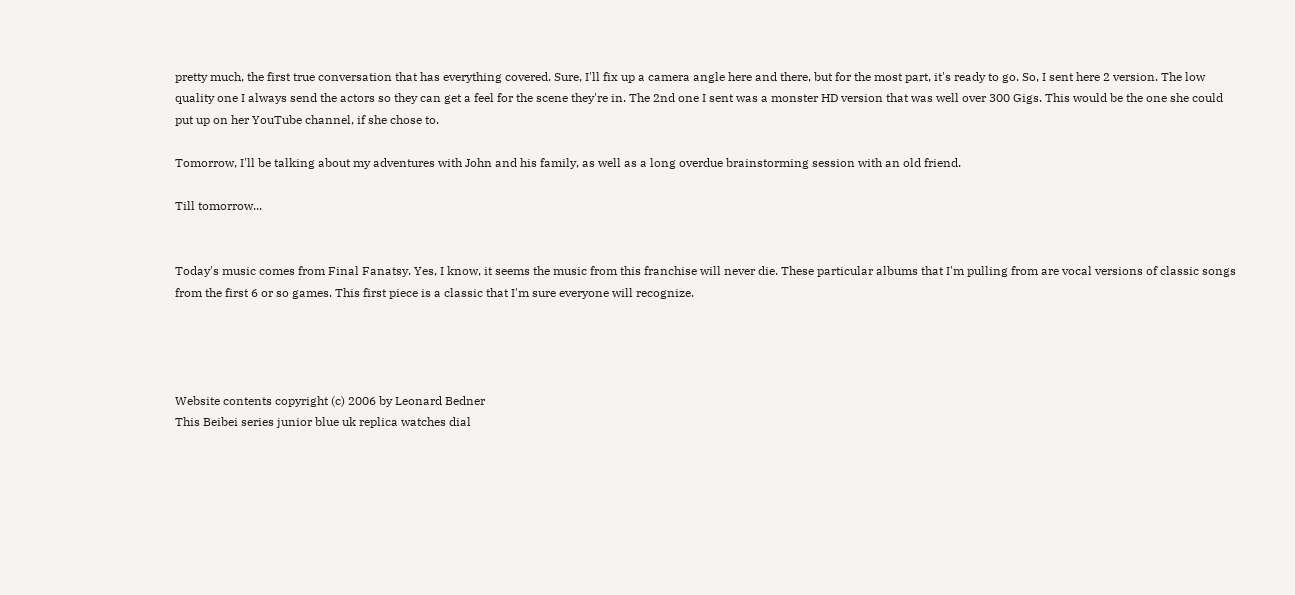pretty much, the first true conversation that has everything covered. Sure, I'll fix up a camera angle here and there, but for the most part, it's ready to go. So, I sent here 2 version. The low quality one I always send the actors so they can get a feel for the scene they're in. The 2nd one I sent was a monster HD version that was well over 300 Gigs. This would be the one she could put up on her YouTube channel, if she chose to.

Tomorrow, I'll be talking about my adventures with John and his family, as well as a long overdue brainstorming session with an old friend.

Till tomorrow...


Today's music comes from Final Fanatsy. Yes, I know, it seems the music from this franchise will never die. These particular albums that I'm pulling from are vocal versions of classic songs from the first 6 or so games. This first piece is a classic that I'm sure everyone will recognize.




Website contents copyright (c) 2006 by Leonard Bedner
This Beibei series junior blue uk replica watches dial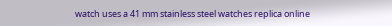watch uses a 41 mm stainless steel watches replica online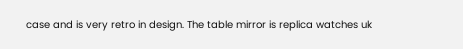case and is very retro in design. The table mirror is replica watches uk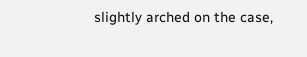slightly arched on the case,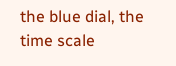the blue dial, the time scale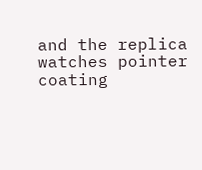and the replica watches pointer coating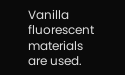Vanilla fluorescent materials are used.